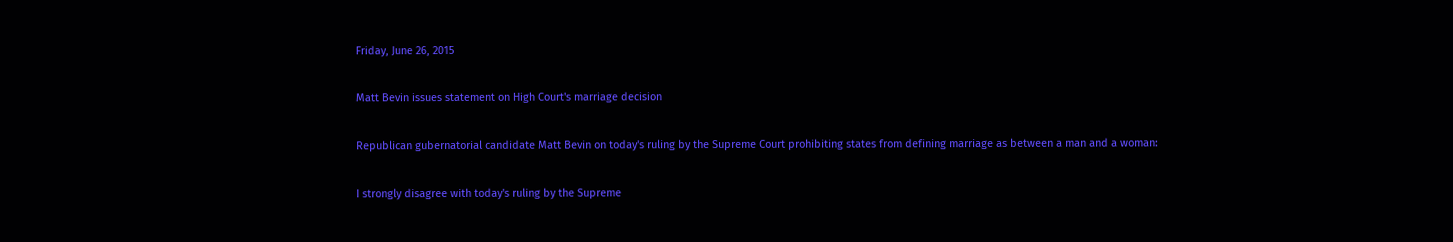Friday, June 26, 2015

Matt Bevin issues statement on High Court's marriage decision

Republican gubernatorial candidate Matt Bevin on today's ruling by the Supreme Court prohibiting states from defining marriage as between a man and a woman:

I strongly disagree with today's ruling by the Supreme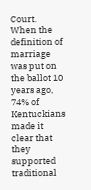Court.  When the definition of marriage was put on the ballot 10 years ago, 74% of Kentuckians made it clear that they supported traditional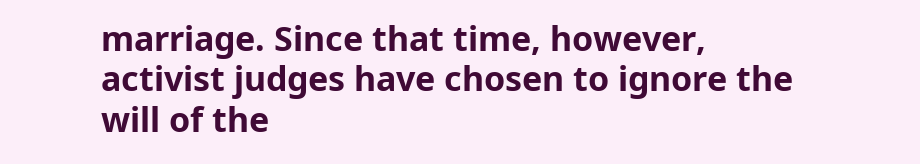marriage. Since that time, however, activist judges have chosen to ignore the will of the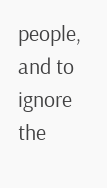people, and to ignore the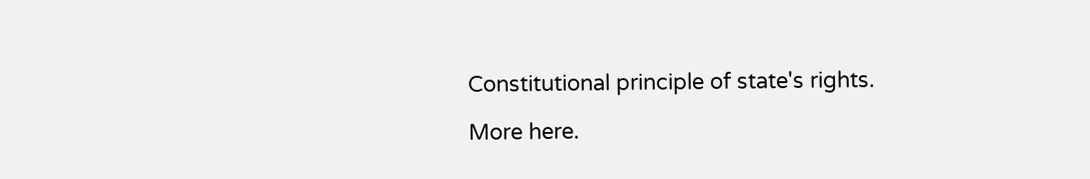Constitutional principle of state's rights.

More here.